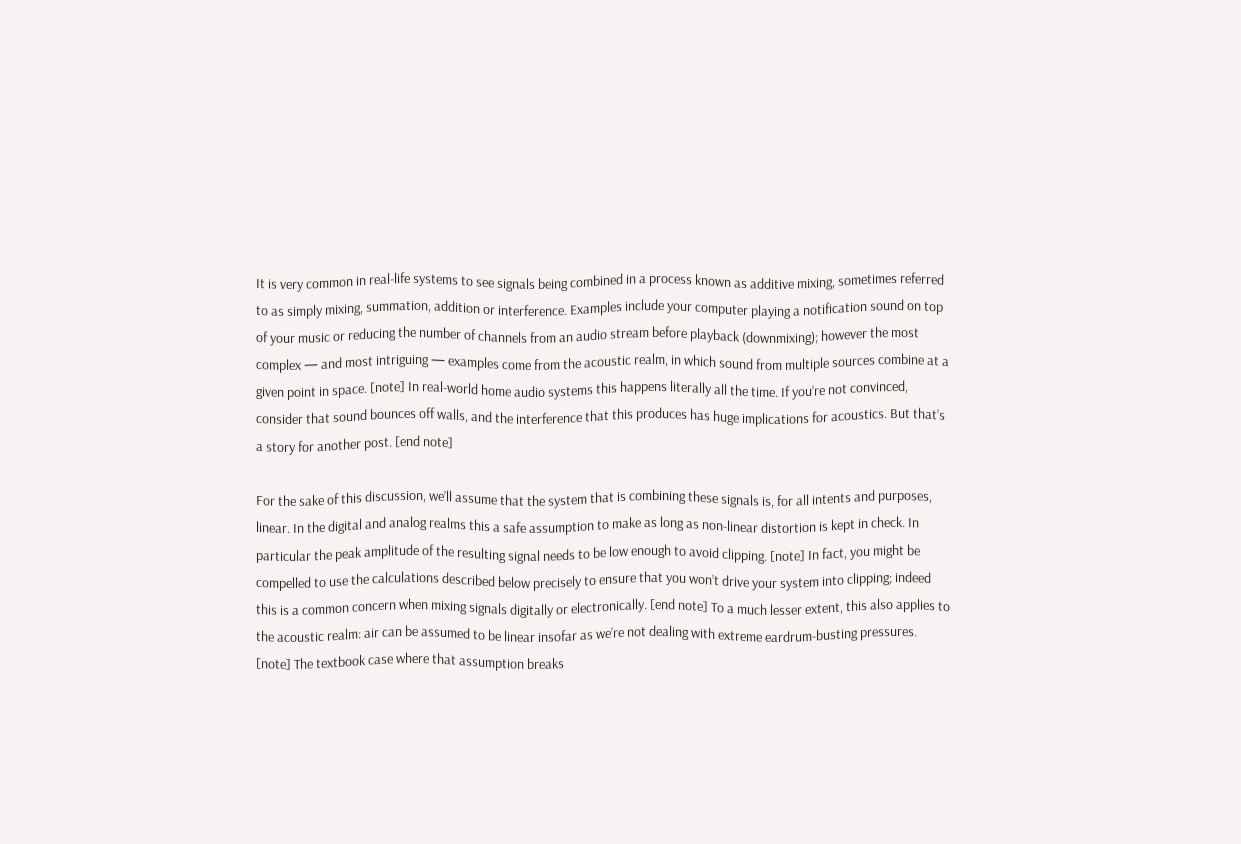It is very common in real-life systems to see signals being combined in a process known as additive mixing, sometimes referred to as simply mixing, summation, addition or interference. Examples include your computer playing a notification sound on top of your music or reducing the number of channels from an audio stream before playback (downmixing); however the most complex — and most intriguing — examples come from the acoustic realm, in which sound from multiple sources combine at a given point in space. [note] In real-world home audio systems this happens literally all the time. If you’re not convinced, consider that sound bounces off walls, and the interference that this produces has huge implications for acoustics. But that’s a story for another post. [end note]

For the sake of this discussion, we’ll assume that the system that is combining these signals is, for all intents and purposes, linear. In the digital and analog realms this a safe assumption to make as long as non-linear distortion is kept in check. In particular the peak amplitude of the resulting signal needs to be low enough to avoid clipping. [note] In fact, you might be compelled to use the calculations described below precisely to ensure that you won’t drive your system into clipping; indeed this is a common concern when mixing signals digitally or electronically. [end note] To a much lesser extent, this also applies to the acoustic realm: air can be assumed to be linear insofar as we’re not dealing with extreme eardrum-busting pressures. [note] The textbook case where that assumption breaks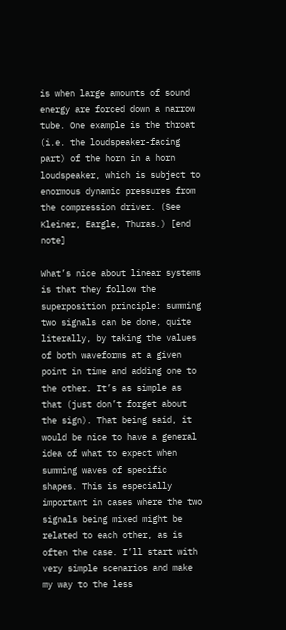is when large amounts of sound energy are forced down a narrow tube. One example is the throat (i.e. the loudspeaker-facing part) of the horn in a horn loudspeaker, which is subject to enormous dynamic pressures from the compression driver. (See Kleiner, Eargle, Thuras.) [end note]

What’s nice about linear systems is that they follow the superposition principle: summing two signals can be done, quite literally, by taking the values of both waveforms at a given point in time and adding one to the other. It’s as simple as that (just don’t forget about the sign). That being said, it would be nice to have a general idea of what to expect when summing waves of specific shapes. This is especially important in cases where the two signals being mixed might be related to each other, as is often the case. I’ll start with very simple scenarios and make my way to the less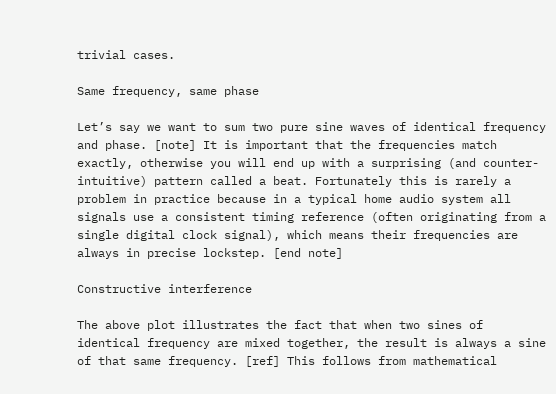trivial cases.

Same frequency, same phase

Let’s say we want to sum two pure sine waves of identical frequency and phase. [note] It is important that the frequencies match exactly, otherwise you will end up with a surprising (and counter-intuitive) pattern called a beat. Fortunately this is rarely a problem in practice because in a typical home audio system all signals use a consistent timing reference (often originating from a single digital clock signal), which means their frequencies are always in precise lockstep. [end note]

Constructive interference

The above plot illustrates the fact that when two sines of identical frequency are mixed together, the result is always a sine of that same frequency. [ref] This follows from mathematical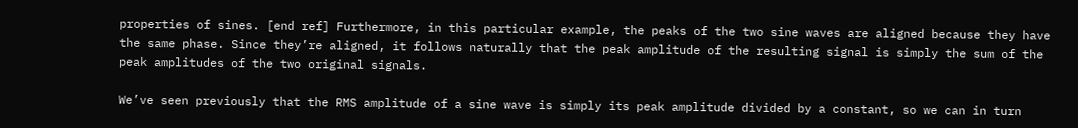properties of sines. [end ref] Furthermore, in this particular example, the peaks of the two sine waves are aligned because they have the same phase. Since they’re aligned, it follows naturally that the peak amplitude of the resulting signal is simply the sum of the peak amplitudes of the two original signals.

We’ve seen previously that the RMS amplitude of a sine wave is simply its peak amplitude divided by a constant, so we can in turn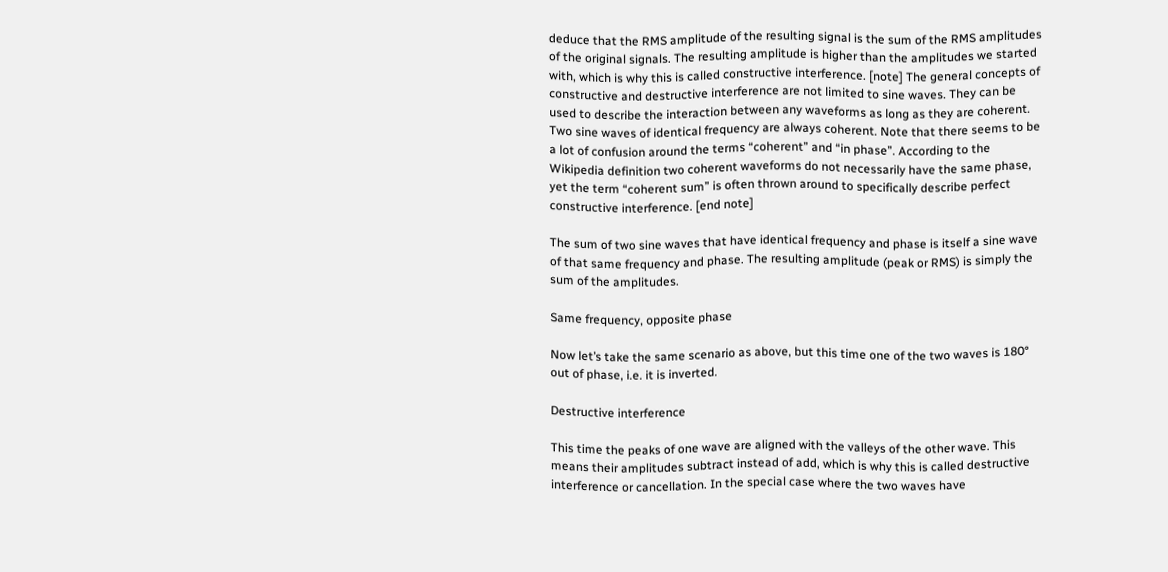deduce that the RMS amplitude of the resulting signal is the sum of the RMS amplitudes of the original signals. The resulting amplitude is higher than the amplitudes we started with, which is why this is called constructive interference. [note] The general concepts of constructive and destructive interference are not limited to sine waves. They can be used to describe the interaction between any waveforms as long as they are coherent. Two sine waves of identical frequency are always coherent. Note that there seems to be a lot of confusion around the terms “coherent” and “in phase”. According to the Wikipedia definition two coherent waveforms do not necessarily have the same phase, yet the term “coherent sum” is often thrown around to specifically describe perfect constructive interference. [end note]

The sum of two sine waves that have identical frequency and phase is itself a sine wave of that same frequency and phase. The resulting amplitude (peak or RMS) is simply the sum of the amplitudes.

Same frequency, opposite phase

Now let’s take the same scenario as above, but this time one of the two waves is 180° out of phase, i.e. it is inverted.

Destructive interference

This time the peaks of one wave are aligned with the valleys of the other wave. This means their amplitudes subtract instead of add, which is why this is called destructive interference or cancellation. In the special case where the two waves have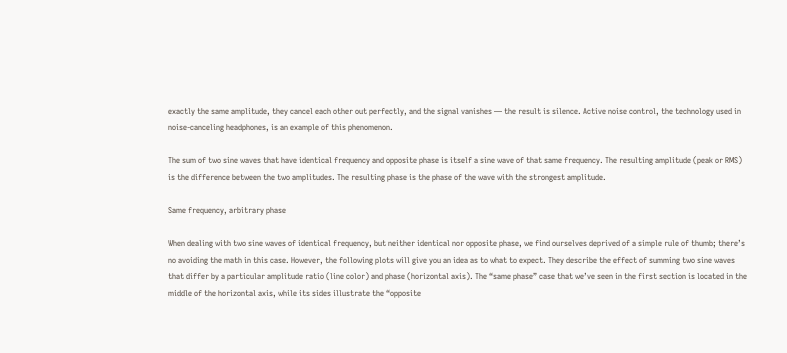exactly the same amplitude, they cancel each other out perfectly, and the signal vanishes — the result is silence. Active noise control, the technology used in noise-canceling headphones, is an example of this phenomenon.

The sum of two sine waves that have identical frequency and opposite phase is itself a sine wave of that same frequency. The resulting amplitude (peak or RMS) is the difference between the two amplitudes. The resulting phase is the phase of the wave with the strongest amplitude.

Same frequency, arbitrary phase

When dealing with two sine waves of identical frequency, but neither identical nor opposite phase, we find ourselves deprived of a simple rule of thumb; there’s no avoiding the math in this case. However, the following plots will give you an idea as to what to expect. They describe the effect of summing two sine waves that differ by a particular amplitude ratio (line color) and phase (horizontal axis). The “same phase” case that we’ve seen in the first section is located in the middle of the horizontal axis, while its sides illustrate the “opposite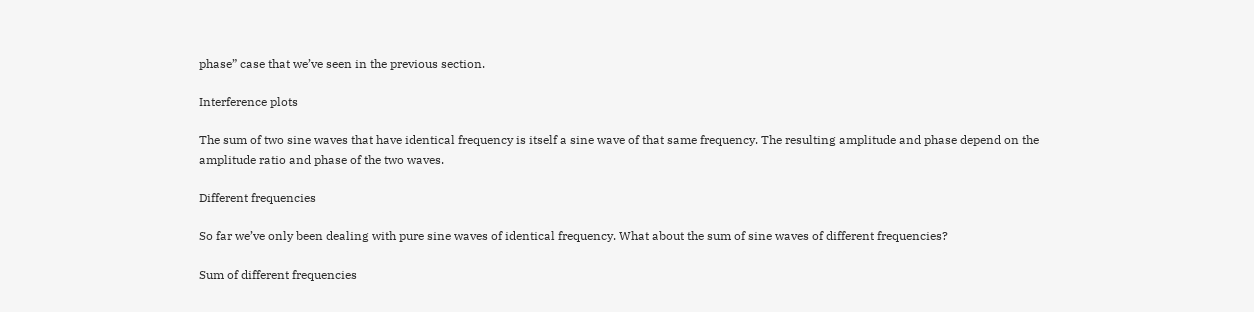phase” case that we’ve seen in the previous section.

Interference plots

The sum of two sine waves that have identical frequency is itself a sine wave of that same frequency. The resulting amplitude and phase depend on the amplitude ratio and phase of the two waves.

Different frequencies

So far we’ve only been dealing with pure sine waves of identical frequency. What about the sum of sine waves of different frequencies?

Sum of different frequencies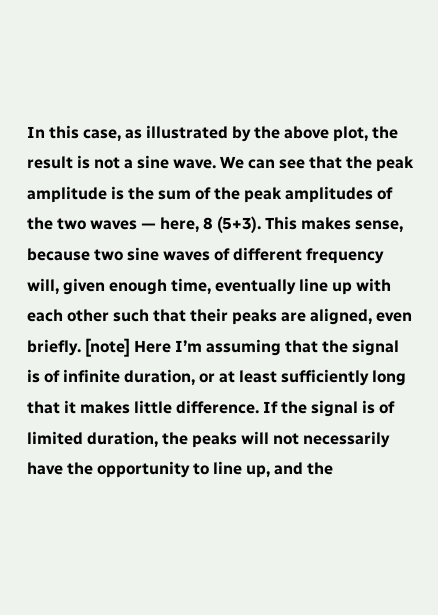In this case, as illustrated by the above plot, the result is not a sine wave. We can see that the peak amplitude is the sum of the peak amplitudes of the two waves — here, 8 (5+3). This makes sense, because two sine waves of different frequency will, given enough time, eventually line up with each other such that their peaks are aligned, even briefly. [note] Here I’m assuming that the signal is of infinite duration, or at least sufficiently long that it makes little difference. If the signal is of limited duration, the peaks will not necessarily have the opportunity to line up, and the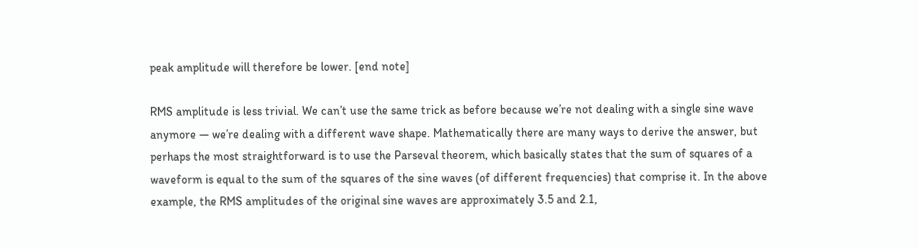peak amplitude will therefore be lower. [end note]

RMS amplitude is less trivial. We can’t use the same trick as before because we’re not dealing with a single sine wave anymore — we’re dealing with a different wave shape. Mathematically there are many ways to derive the answer, but perhaps the most straightforward is to use the Parseval theorem, which basically states that the sum of squares of a waveform is equal to the sum of the squares of the sine waves (of different frequencies) that comprise it. In the above example, the RMS amplitudes of the original sine waves are approximately 3.5 and 2.1,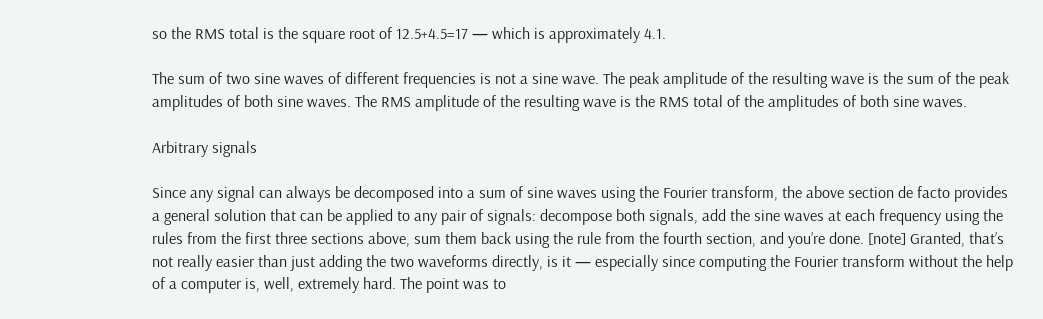so the RMS total is the square root of 12.5+4.5=17 — which is approximately 4.1.

The sum of two sine waves of different frequencies is not a sine wave. The peak amplitude of the resulting wave is the sum of the peak amplitudes of both sine waves. The RMS amplitude of the resulting wave is the RMS total of the amplitudes of both sine waves.

Arbitrary signals

Since any signal can always be decomposed into a sum of sine waves using the Fourier transform, the above section de facto provides a general solution that can be applied to any pair of signals: decompose both signals, add the sine waves at each frequency using the rules from the first three sections above, sum them back using the rule from the fourth section, and you’re done. [note] Granted, that’s not really easier than just adding the two waveforms directly, is it — especially since computing the Fourier transform without the help of a computer is, well, extremely hard. The point was to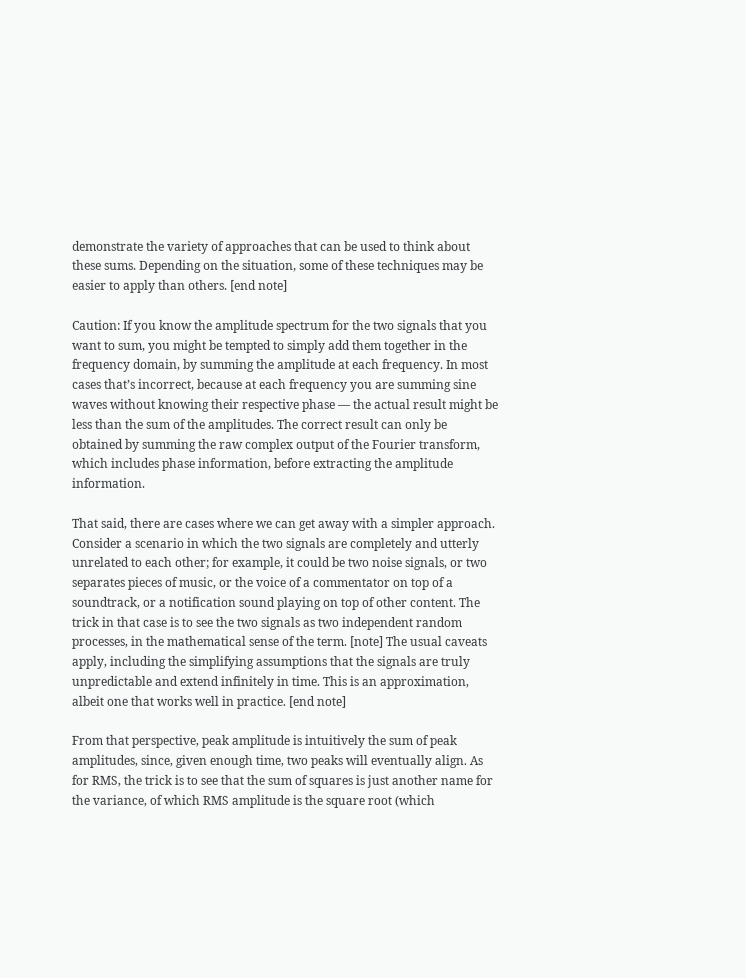demonstrate the variety of approaches that can be used to think about these sums. Depending on the situation, some of these techniques may be easier to apply than others. [end note]

Caution: If you know the amplitude spectrum for the two signals that you want to sum, you might be tempted to simply add them together in the frequency domain, by summing the amplitude at each frequency. In most cases that’s incorrect, because at each frequency you are summing sine waves without knowing their respective phase — the actual result might be less than the sum of the amplitudes. The correct result can only be obtained by summing the raw complex output of the Fourier transform, which includes phase information, before extracting the amplitude information.

That said, there are cases where we can get away with a simpler approach. Consider a scenario in which the two signals are completely and utterly unrelated to each other; for example, it could be two noise signals, or two separates pieces of music, or the voice of a commentator on top of a soundtrack, or a notification sound playing on top of other content. The trick in that case is to see the two signals as two independent random processes, in the mathematical sense of the term. [note] The usual caveats apply, including the simplifying assumptions that the signals are truly unpredictable and extend infinitely in time. This is an approximation, albeit one that works well in practice. [end note]

From that perspective, peak amplitude is intuitively the sum of peak amplitudes, since, given enough time, two peaks will eventually align. As for RMS, the trick is to see that the sum of squares is just another name for the variance, of which RMS amplitude is the square root (which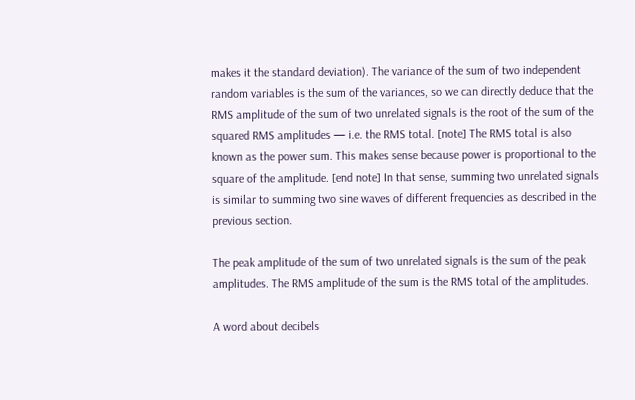makes it the standard deviation). The variance of the sum of two independent random variables is the sum of the variances, so we can directly deduce that the RMS amplitude of the sum of two unrelated signals is the root of the sum of the squared RMS amplitudes — i.e. the RMS total. [note] The RMS total is also known as the power sum. This makes sense because power is proportional to the square of the amplitude. [end note] In that sense, summing two unrelated signals is similar to summing two sine waves of different frequencies as described in the previous section.

The peak amplitude of the sum of two unrelated signals is the sum of the peak amplitudes. The RMS amplitude of the sum is the RMS total of the amplitudes.

A word about decibels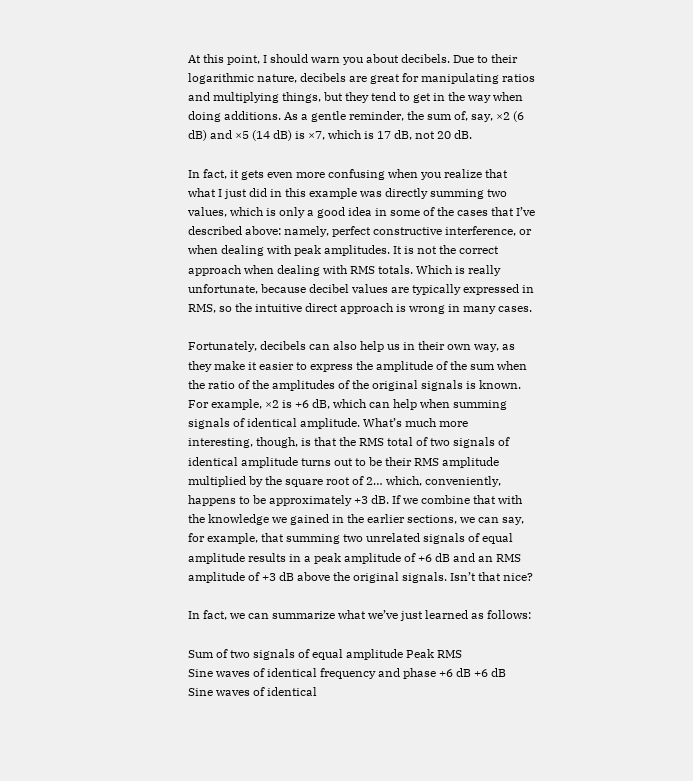At this point, I should warn you about decibels. Due to their logarithmic nature, decibels are great for manipulating ratios and multiplying things, but they tend to get in the way when doing additions. As a gentle reminder, the sum of, say, ×2 (6 dB) and ×5 (14 dB) is ×7, which is 17 dB, not 20 dB.

In fact, it gets even more confusing when you realize that what I just did in this example was directly summing two values, which is only a good idea in some of the cases that I’ve described above: namely, perfect constructive interference, or when dealing with peak amplitudes. It is not the correct approach when dealing with RMS totals. Which is really unfortunate, because decibel values are typically expressed in RMS, so the intuitive direct approach is wrong in many cases.

Fortunately, decibels can also help us in their own way, as they make it easier to express the amplitude of the sum when the ratio of the amplitudes of the original signals is known. For example, ×2 is +6 dB, which can help when summing signals of identical amplitude. What’s much more interesting, though, is that the RMS total of two signals of identical amplitude turns out to be their RMS amplitude multiplied by the square root of 2… which, conveniently, happens to be approximately +3 dB. If we combine that with the knowledge we gained in the earlier sections, we can say, for example, that summing two unrelated signals of equal amplitude results in a peak amplitude of +6 dB and an RMS amplitude of +3 dB above the original signals. Isn’t that nice?

In fact, we can summarize what we’ve just learned as follows:

Sum of two signals of equal amplitude Peak RMS
Sine waves of identical frequency and phase +6 dB +6 dB
Sine waves of identical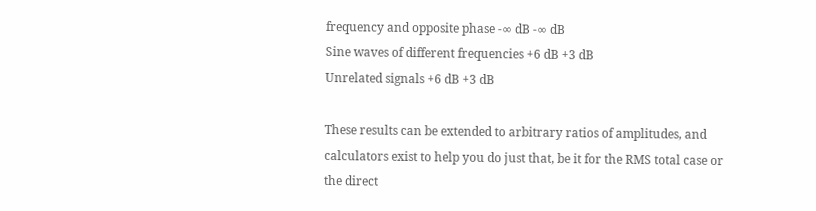frequency and opposite phase -∞ dB -∞ dB
Sine waves of different frequencies +6 dB +3 dB
Unrelated signals +6 dB +3 dB

These results can be extended to arbitrary ratios of amplitudes, and calculators exist to help you do just that, be it for the RMS total case or the direct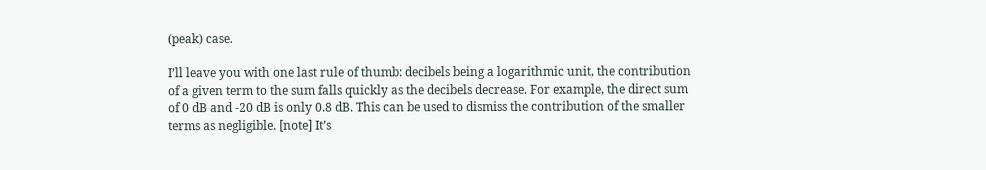(peak) case.

I’ll leave you with one last rule of thumb: decibels being a logarithmic unit, the contribution of a given term to the sum falls quickly as the decibels decrease. For example, the direct sum of 0 dB and -20 dB is only 0.8 dB. This can be used to dismiss the contribution of the smaller terms as negligible. [note] It’s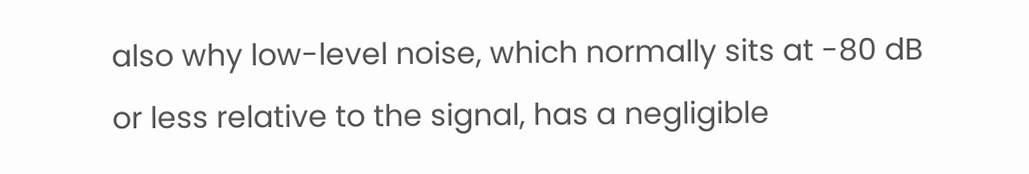also why low-level noise, which normally sits at -80 dB or less relative to the signal, has a negligible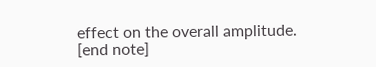effect on the overall amplitude. [end note]